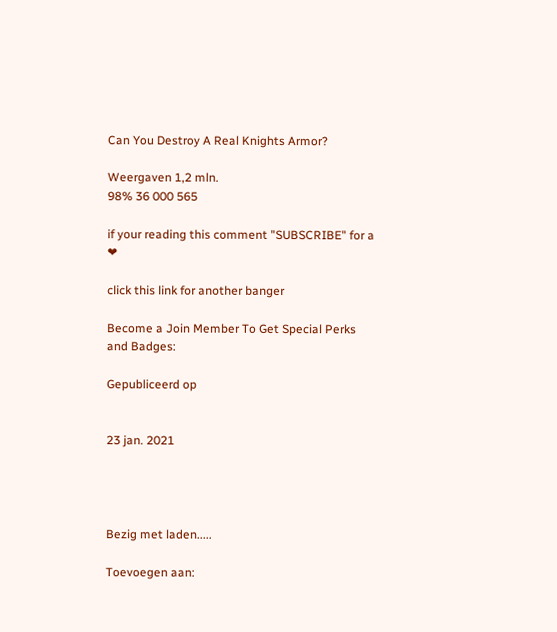Can You Destroy A Real Knights Armor?

Weergaven 1,2 mln.
98% 36 000 565

if your reading this comment "SUBSCRIBE" for a ❤

click this link for another banger

Become a Join Member To Get Special Perks and Badges:

Gepubliceerd op


23 jan. 2021




Bezig met laden.....

Toevoegen aan: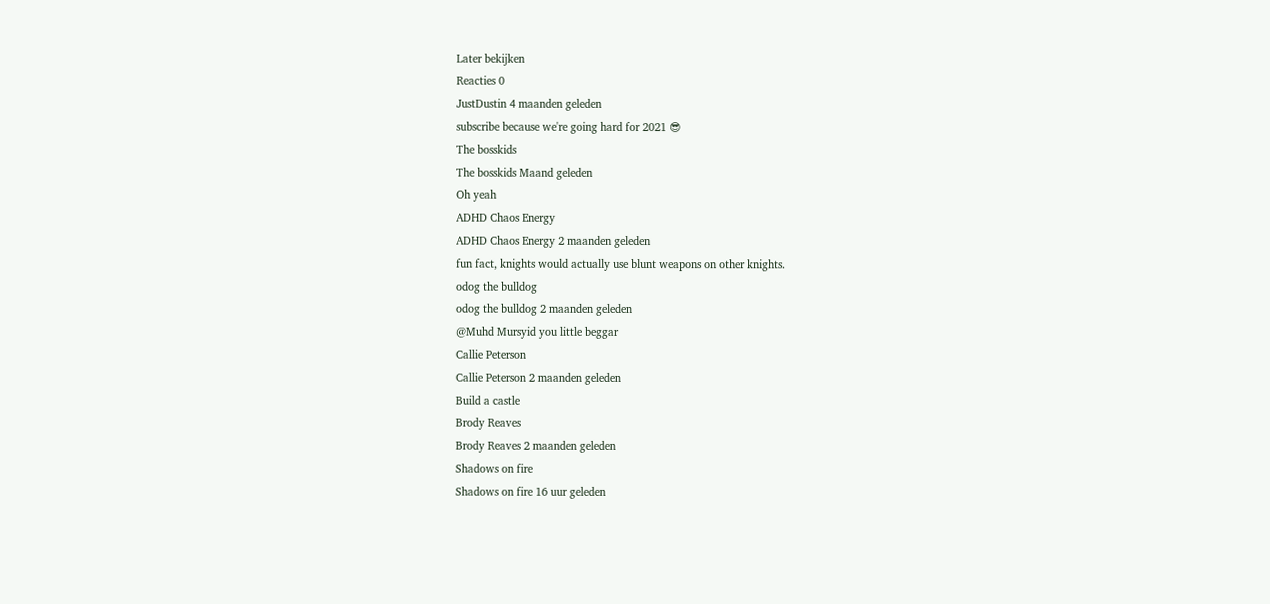Later bekijken
Reacties 0
JustDustin 4 maanden geleden
subscribe because we're going hard for 2021 😎
The bosskids
The bosskids Maand geleden
Oh yeah
ADHD Chaos Energy
ADHD Chaos Energy 2 maanden geleden
fun fact, knights would actually use blunt weapons on other knights.
odog the bulldog
odog the bulldog 2 maanden geleden
@Muhd Mursyid you little beggar
Callie Peterson
Callie Peterson 2 maanden geleden
Build a castle
Brody Reaves
Brody Reaves 2 maanden geleden
Shadows on fire
Shadows on fire 16 uur geleden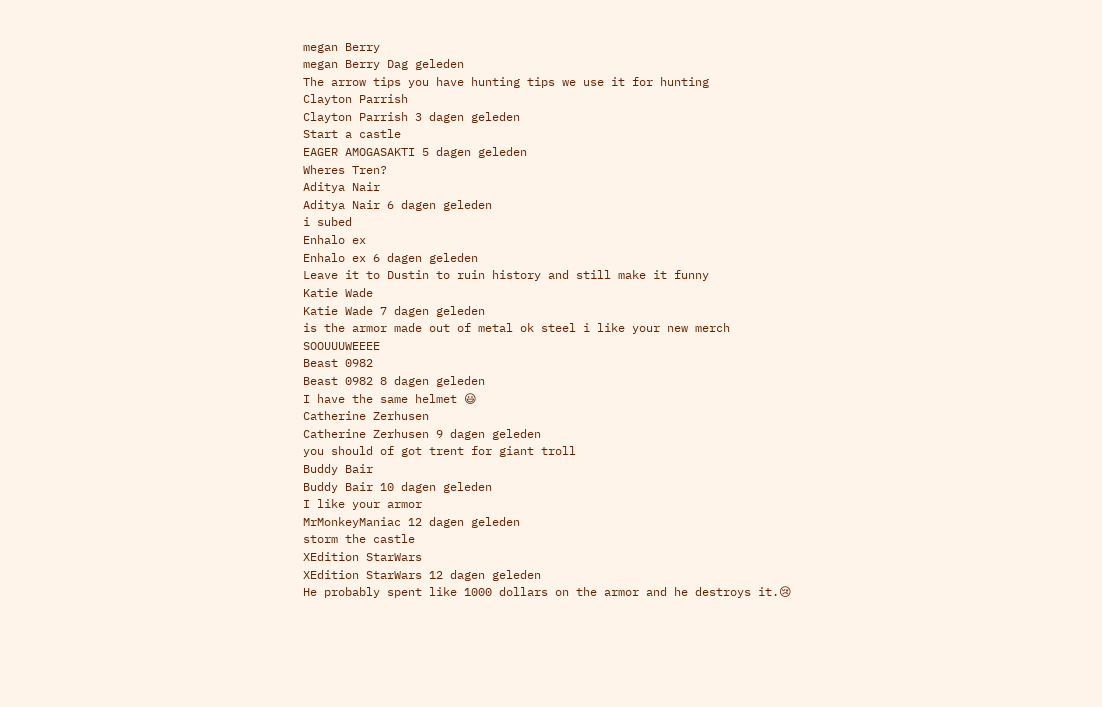megan Berry
megan Berry Dag geleden
The arrow tips you have hunting tips we use it for hunting
Clayton Parrish
Clayton Parrish 3 dagen geleden
Start a castle
EAGER AMOGASAKTI 5 dagen geleden
Wheres Tren?
Aditya Nair
Aditya Nair 6 dagen geleden
i subed
Enhalo ex
Enhalo ex 6 dagen geleden
Leave it to Dustin to ruin history and still make it funny
Katie Wade
Katie Wade 7 dagen geleden
is the armor made out of metal ok steel i like your new merch SOOUUUWEEEE
Beast 0982
Beast 0982 8 dagen geleden
I have the same helmet 😃
Catherine Zerhusen
Catherine Zerhusen 9 dagen geleden
you should of got trent for giant troll
Buddy Bair
Buddy Bair 10 dagen geleden
I like your armor
MrMonkeyManiac 12 dagen geleden
storm the castle
XEdition StarWars
XEdition StarWars 12 dagen geleden
He probably spent like 1000 dollars on the armor and he destroys it.😢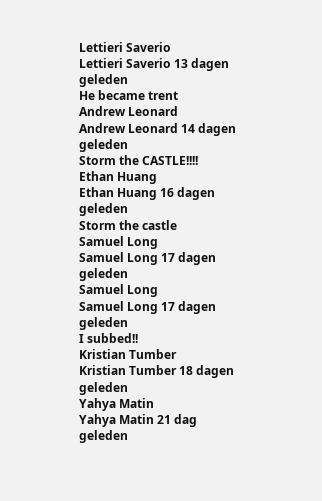Lettieri Saverio
Lettieri Saverio 13 dagen geleden
He became trent
Andrew Leonard
Andrew Leonard 14 dagen geleden
Storm the CASTLE!!!!
Ethan Huang
Ethan Huang 16 dagen geleden
Storm the castle
Samuel Long
Samuel Long 17 dagen geleden
Samuel Long
Samuel Long 17 dagen geleden
I subbed!!
Kristian Tumber
Kristian Tumber 18 dagen geleden
Yahya Matin
Yahya Matin 21 dag geleden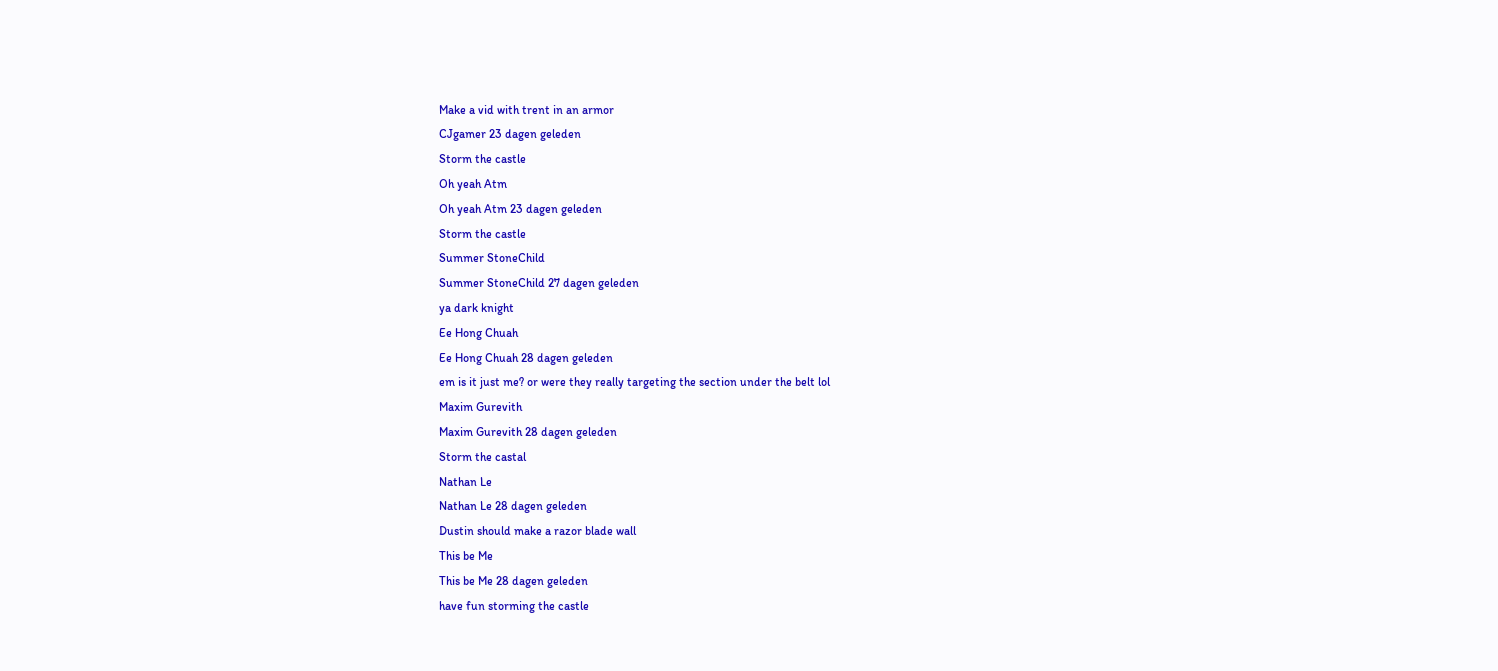Make a vid with trent in an armor
CJgamer 23 dagen geleden
Storm the castle
Oh yeah Atm
Oh yeah Atm 23 dagen geleden
Storm the castle
Summer StoneChild
Summer StoneChild 27 dagen geleden
ya dark knight
Ee Hong Chuah
Ee Hong Chuah 28 dagen geleden
em is it just me? or were they really targeting the section under the belt lol
Maxim Gurevith
Maxim Gurevith 28 dagen geleden
Storm the castal
Nathan Le
Nathan Le 28 dagen geleden
Dustin should make a razor blade wall
This be Me
This be Me 28 dagen geleden
have fun storming the castle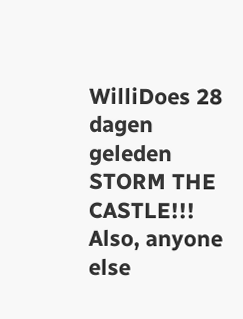WilliDoes 28 dagen geleden
STORM THE CASTLE!!! Also, anyone else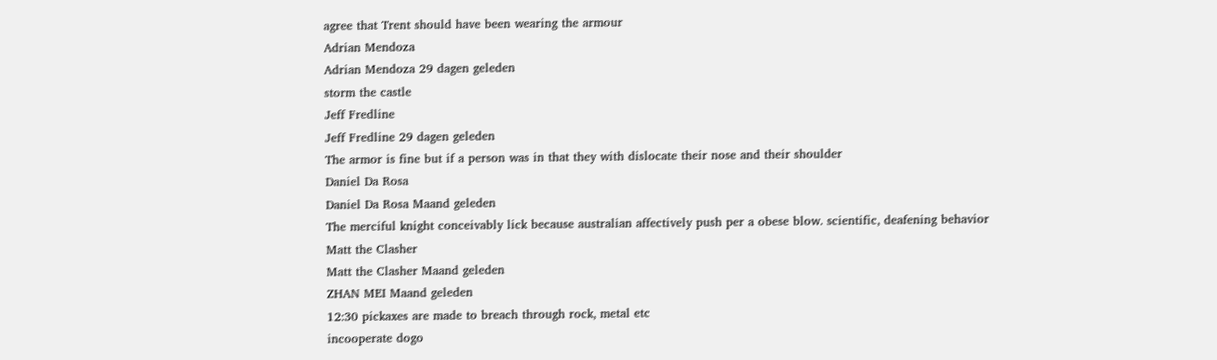agree that Trent should have been wearing the armour
Adrian Mendoza
Adrian Mendoza 29 dagen geleden
storm the castle
Jeff Fredline
Jeff Fredline 29 dagen geleden
The armor is fine but if a person was in that they with dislocate their nose and their shoulder
Daniel Da Rosa
Daniel Da Rosa Maand geleden
The merciful knight conceivably lick because australian affectively push per a obese blow. scientific, deafening behavior
Matt the Clasher
Matt the Clasher Maand geleden
ZHAN MEI Maand geleden
12:30 pickaxes are made to breach through rock, metal etc
incooperate dogo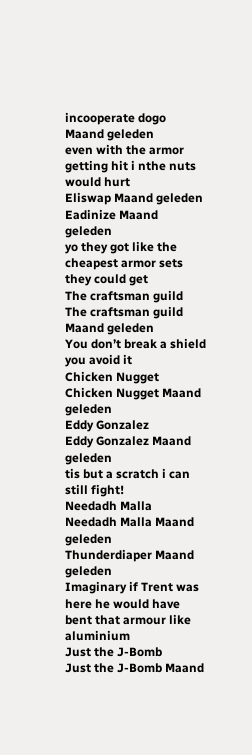incooperate dogo Maand geleden
even with the armor getting hit i nthe nuts would hurt
Eliswap Maand geleden
Eadinize Maand geleden
yo they got like the cheapest armor sets they could get
The craftsman guild
The craftsman guild Maand geleden
You don’t break a shield you avoid it
Chicken Nugget
Chicken Nugget Maand geleden
Eddy Gonzalez
Eddy Gonzalez Maand geleden
tis but a scratch i can still fight!
Needadh Malla
Needadh Malla Maand geleden
Thunderdiaper Maand geleden
Imaginary if Trent was here he would have bent that armour like aluminium
Just the J-Bomb
Just the J-Bomb Maand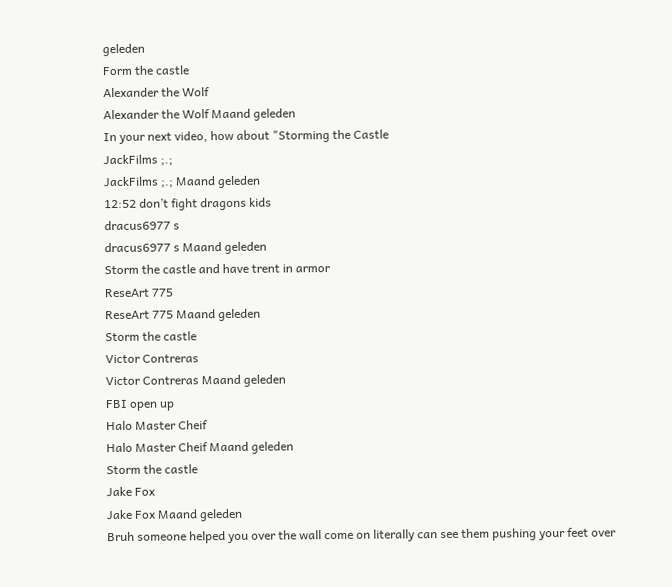geleden
Form the castle
Alexander the Wolf
Alexander the Wolf Maand geleden
In your next video, how about "Storming the Castle
JackFilms ;.;
JackFilms ;.; Maand geleden
12:52 don’t fight dragons kids
dracus6977 s
dracus6977 s Maand geleden
Storm the castle and have trent in armor
ReseArt 775
ReseArt 775 Maand geleden
Storm the castle
Victor Contreras
Victor Contreras Maand geleden
FBI open up
Halo Master Cheif
Halo Master Cheif Maand geleden
Storm the castle
Jake Fox
Jake Fox Maand geleden
Bruh someone helped you over the wall come on literally can see them pushing your feet over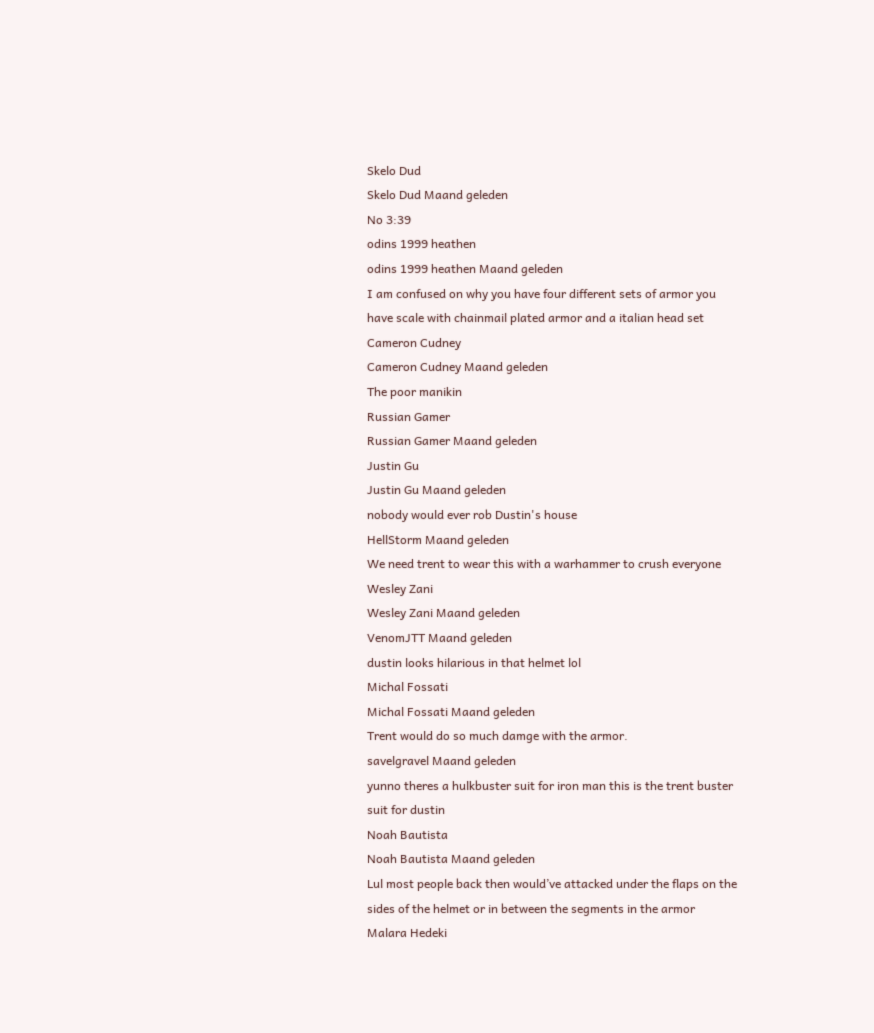Skelo Dud
Skelo Dud Maand geleden
No 3:39
odins 1999 heathen
odins 1999 heathen Maand geleden
I am confused on why you have four different sets of armor you have scale with chainmail plated armor and a italian head set
Cameron Cudney
Cameron Cudney Maand geleden
The poor manikin
Russian Gamer
Russian Gamer Maand geleden
Justin Gu
Justin Gu Maand geleden
nobody would ever rob Dustin's house
HellStorm Maand geleden
We need trent to wear this with a warhammer to crush everyone
Wesley Zani
Wesley Zani Maand geleden
VenomJTT Maand geleden
dustin looks hilarious in that helmet lol
Michal Fossati
Michal Fossati Maand geleden
Trent would do so much damge with the armor.
savelgravel Maand geleden
yunno theres a hulkbuster suit for iron man this is the trent buster suit for dustin
Noah Bautista
Noah Bautista Maand geleden
Lul most people back then would’ve attacked under the flaps on the sides of the helmet or in between the segments in the armor
Malara Hedeki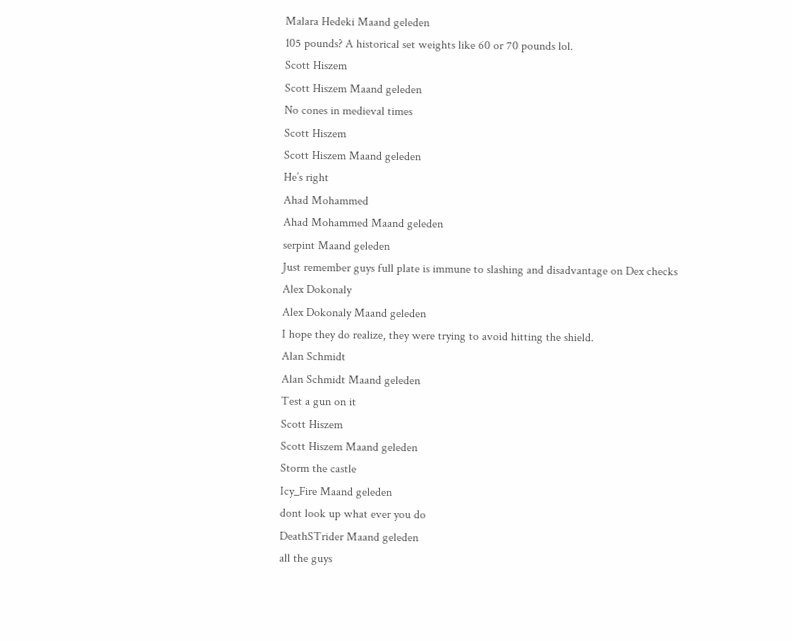Malara Hedeki Maand geleden
105 pounds? A historical set weights like 60 or 70 pounds lol.
Scott Hiszem
Scott Hiszem Maand geleden
No cones in medieval times
Scott Hiszem
Scott Hiszem Maand geleden
He’s right
Ahad Mohammed
Ahad Mohammed Maand geleden
serpint Maand geleden
Just remember guys full plate is immune to slashing and disadvantage on Dex checks
Alex Dokonaly
Alex Dokonaly Maand geleden
I hope they do realize, they were trying to avoid hitting the shield.
Alan Schmidt
Alan Schmidt Maand geleden
Test a gun on it
Scott Hiszem
Scott Hiszem Maand geleden
Storm the castle
Icy_Fire Maand geleden
dont look up what ever you do
DeathSTrider Maand geleden
all the guys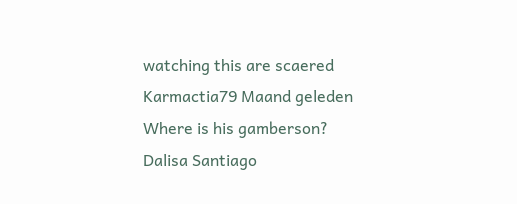watching this are scaered
Karmactia79 Maand geleden
Where is his gamberson?
Dalisa Santiago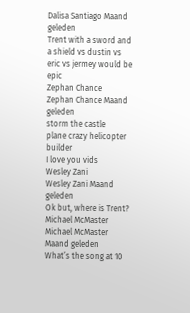Dalisa Santiago Maand geleden
Trent with a sword and a shield vs dustin vs eric vs jermey would be epic
Zephan Chance
Zephan Chance Maand geleden
storm the castle
plane crazy helicopter builder
I love you vids
Wesley Zani
Wesley Zani Maand geleden
Ok but, where is Trent?
Michael McMaster
Michael McMaster Maand geleden
What’s the song at 10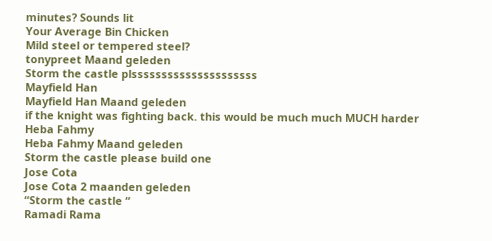minutes? Sounds lit
Your Average Bin Chicken
Mild steel or tempered steel?
tonypreet Maand geleden
Storm the castle plsssssssssssssssssssss
Mayfield Han
Mayfield Han Maand geleden
if the knight was fighting back. this would be much much MUCH harder
Heba Fahmy
Heba Fahmy Maand geleden
Storm the castle please build one
Jose Cota
Jose Cota 2 maanden geleden
“Storm the castle “
Ramadi Rama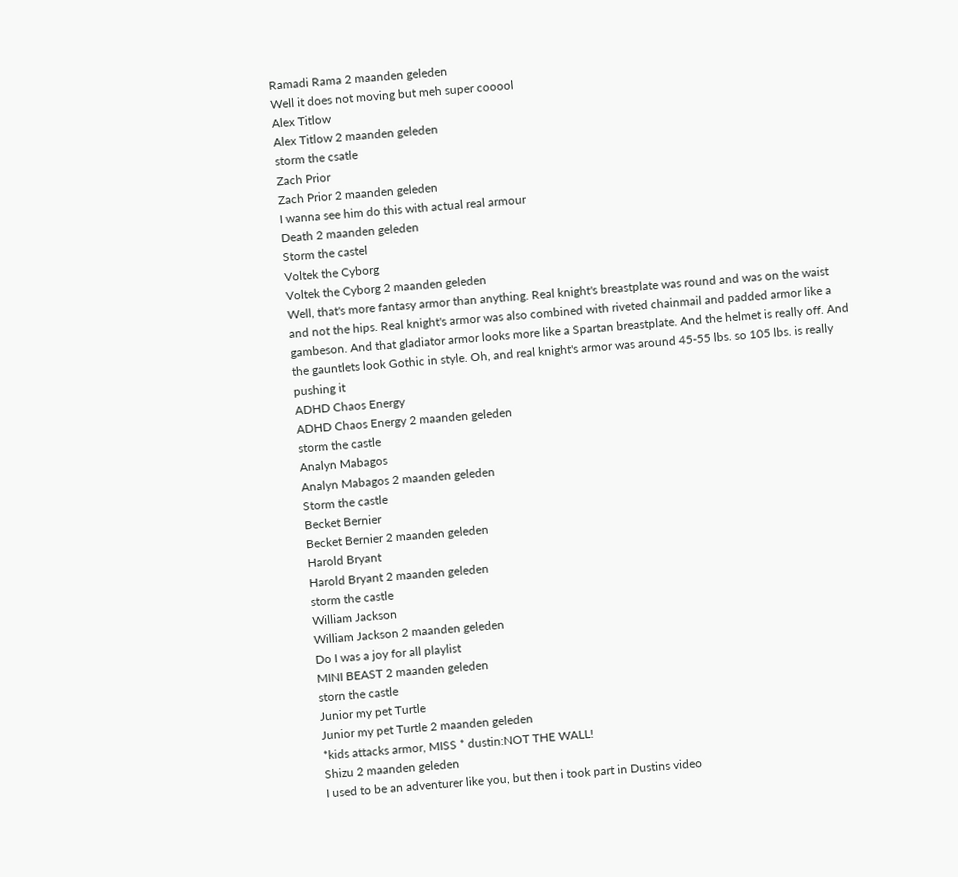Ramadi Rama 2 maanden geleden
Well it does not moving but meh super cooool
Alex Titlow
Alex Titlow 2 maanden geleden
storm the csatle
Zach Prior
Zach Prior 2 maanden geleden
I wanna see him do this with actual real armour
Death 2 maanden geleden
Storm the castel
Voltek the Cyborg
Voltek the Cyborg 2 maanden geleden
Well, that's more fantasy armor than anything. Real knight's breastplate was round and was on the waist and not the hips. Real knight's armor was also combined with riveted chainmail and padded armor like a gambeson. And that gladiator armor looks more like a Spartan breastplate. And the helmet is really off. And the gauntlets look Gothic in style. Oh, and real knight's armor was around 45-55 lbs. so 105 lbs. is really pushing it
ADHD Chaos Energy
ADHD Chaos Energy 2 maanden geleden
storm the castle
Analyn Mabagos
Analyn Mabagos 2 maanden geleden
Storm the castle
Becket Bernier
Becket Bernier 2 maanden geleden
Harold Bryant
Harold Bryant 2 maanden geleden
storm the castle
William Jackson
William Jackson 2 maanden geleden
Do I was a joy for all playlist
MINI BEAST 2 maanden geleden
storn the castle
Junior my pet Turtle
Junior my pet Turtle 2 maanden geleden
*kids attacks armor, MISS * dustin:NOT THE WALL!
Shizu 2 maanden geleden
I used to be an adventurer like you, but then i took part in Dustins video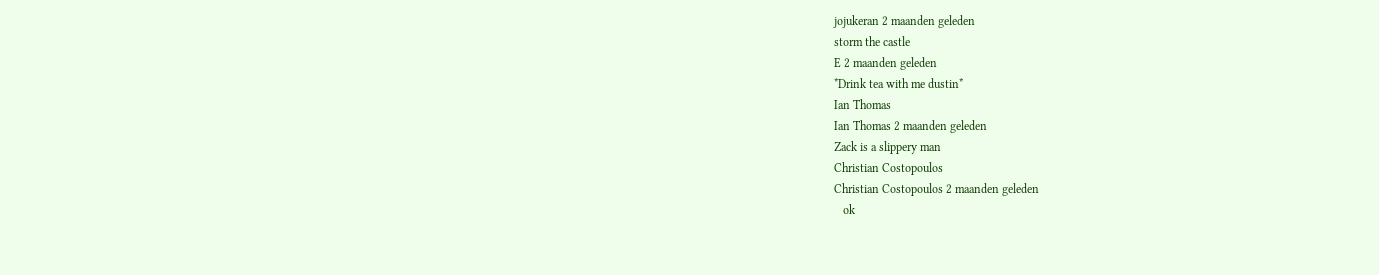jojukeran 2 maanden geleden
storm the castle
E 2 maanden geleden
*Drink tea with me dustin*
Ian Thomas
Ian Thomas 2 maanden geleden
Zack is a slippery man
Christian Costopoulos
Christian Costopoulos 2 maanden geleden
   ok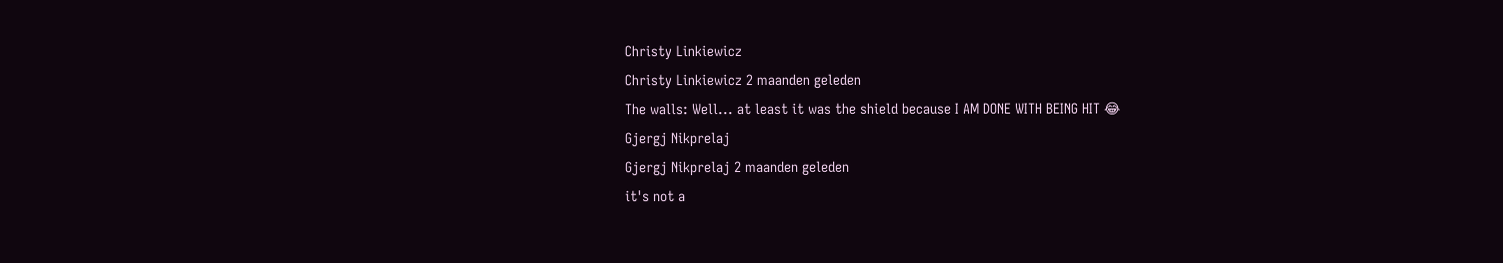Christy Linkiewicz
Christy Linkiewicz 2 maanden geleden
The walls: Well... at least it was the shield because I AM DONE WITH BEING HIT 😂
Gjergj Nikprelaj
Gjergj Nikprelaj 2 maanden geleden
it's not a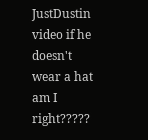JustDustin video if he doesn't wear a hat am I right?????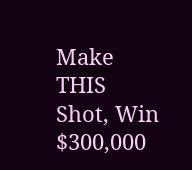Make THIS Shot, Win $300,000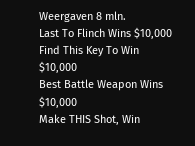Weergaven 8 mln.
Last To Flinch Wins $10,000
Find This Key To Win $10,000
Best Battle Weapon Wins $10,000
Make THIS Shot, Win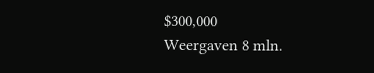$300,000
Weergaven 8 mln.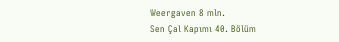Weergaven 8 mln.
Sen Çal Kapımı 40. Bölüm